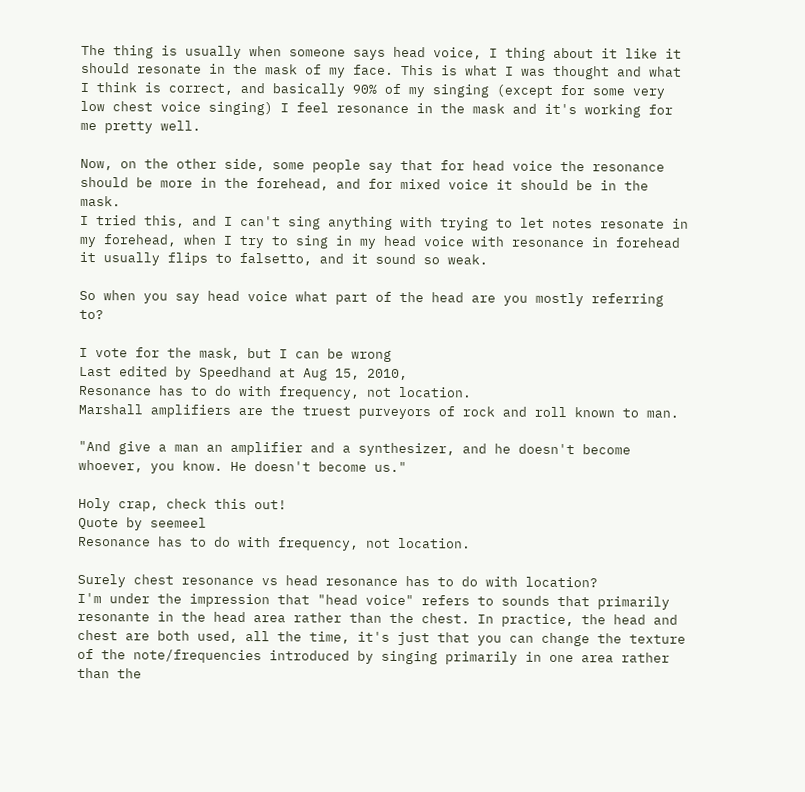The thing is usually when someone says head voice, I thing about it like it should resonate in the mask of my face. This is what I was thought and what I think is correct, and basically 90% of my singing (except for some very low chest voice singing) I feel resonance in the mask and it's working for me pretty well.

Now, on the other side, some people say that for head voice the resonance should be more in the forehead, and for mixed voice it should be in the mask.
I tried this, and I can't sing anything with trying to let notes resonate in my forehead, when I try to sing in my head voice with resonance in forehead it usually flips to falsetto, and it sound so weak.

So when you say head voice what part of the head are you mostly referring to?

I vote for the mask, but I can be wrong
Last edited by Speedhand at Aug 15, 2010,
Resonance has to do with frequency, not location.
Marshall amplifiers are the truest purveyors of rock and roll known to man.

"And give a man an amplifier and a synthesizer, and he doesn't become whoever, you know. He doesn't become us."

Holy crap, check this out!
Quote by seemeel
Resonance has to do with frequency, not location.

Surely chest resonance vs head resonance has to do with location?
I'm under the impression that "head voice" refers to sounds that primarily resonante in the head area rather than the chest. In practice, the head and chest are both used, all the time, it's just that you can change the texture of the note/frequencies introduced by singing primarily in one area rather than the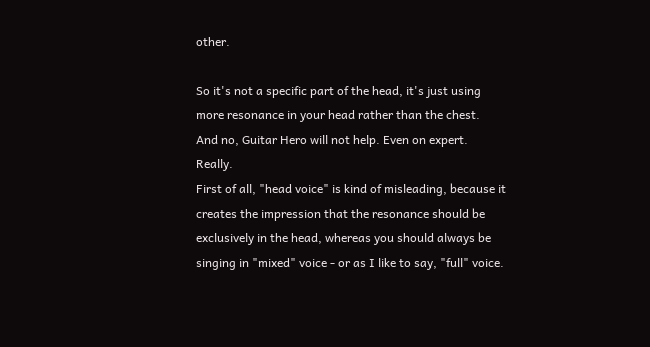other.

So it's not a specific part of the head, it's just using more resonance in your head rather than the chest.
And no, Guitar Hero will not help. Even on expert. Really.
First of all, "head voice" is kind of misleading, because it creates the impression that the resonance should be exclusively in the head, whereas you should always be singing in "mixed" voice - or as I like to say, "full" voice.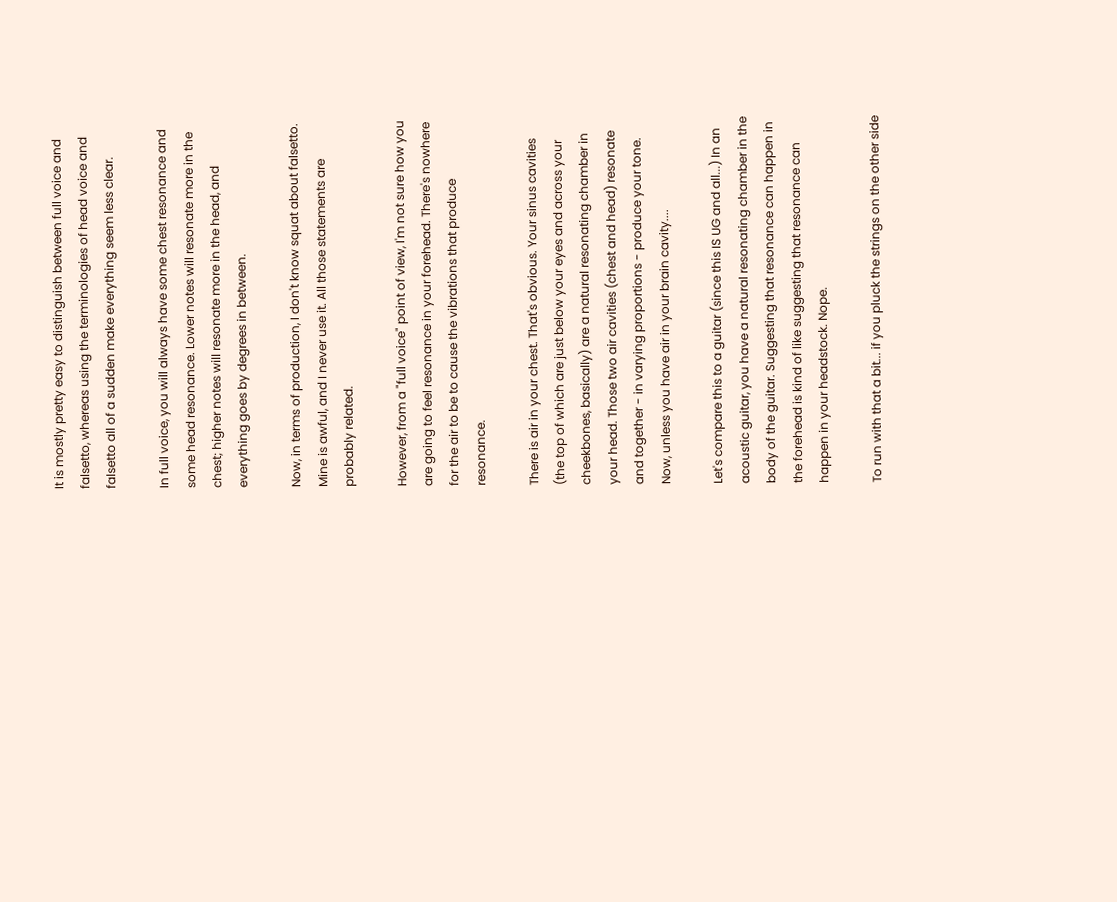It is mostly pretty easy to distinguish between full voice and falsetto, whereas using the terminologies of head voice and falsetto all of a sudden make everything seem less clear.

In full voice, you will always have some chest resonance and some head resonance. Lower notes will resonate more in the chest; higher notes will resonate more in the head, and everything goes by degrees in between.

Now, in terms of production, I don't know squat about falsetto. Mine is awful, and I never use it. All those statements are probably related.

However, from a "full voice" point of view, I'm not sure how you are going to feel resonance in your forehead. There's nowhere for the air to be to cause the vibrations that produce resonance.

There is air in your chest. That's obvious. Your sinus cavities (the top of which are just below your eyes and across your cheekbones, basically) are a natural resonating chamber in your head. Those two air cavities (chest and head) resonate and together - in varying proportions - produce your tone. Now, unless you have air in your brain cavity....

Let's compare this to a guitar (since this IS UG and all...) In an acoustic guitar, you have a natural resonating chamber in the body of the guitar. Suggesting that resonance can happen in the forehead is kind of like suggesting that resonance can happen in your headstock. Nope.

To run with that a bit... if you pluck the strings on the other side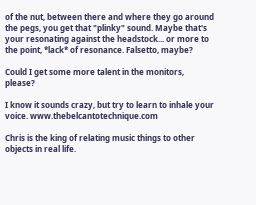of the nut, between there and where they go around the pegs, you get that "plinky" sound. Maybe that's your resonating against the headstock... or more to the point, *lack* of resonance. Falsetto, maybe?

Could I get some more talent in the monitors, please?

I know it sounds crazy, but try to learn to inhale your voice. www.thebelcantotechnique.com

Chris is the king of relating music things to other objects in real life.